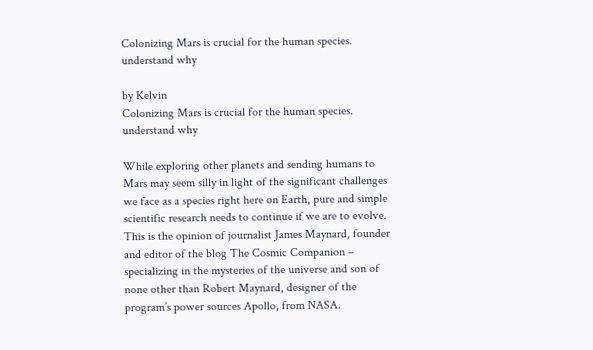Colonizing Mars is crucial for the human species. understand why

by Kelvin
Colonizing Mars is crucial for the human species.  understand why

While exploring other planets and sending humans to Mars may seem silly in light of the significant challenges we face as a species right here on Earth, pure and simple scientific research needs to continue if we are to evolve. This is the opinion of journalist James Maynard, founder and editor of the blog The Cosmic Companion – specializing in the mysteries of the universe and son of none other than Robert Maynard, designer of the program’s power sources Apollo, from NASA.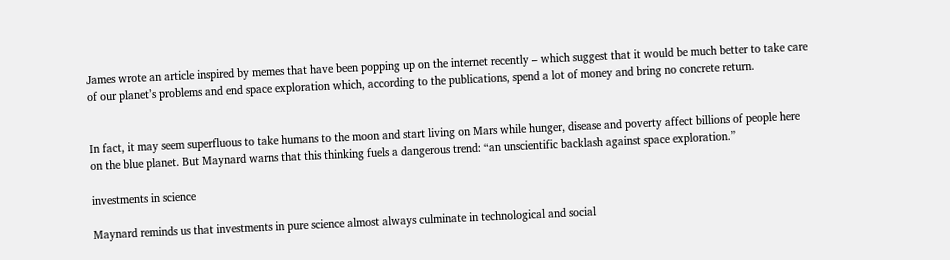James wrote an article inspired by memes that have been popping up on the internet recently – which suggest that it would be much better to take care of our planet’s problems and end space exploration which, according to the publications, spend a lot of money and bring no concrete return.


In fact, it may seem superfluous to take humans to the moon and start living on Mars while hunger, disease and poverty affect billions of people here on the blue planet. But Maynard warns that this thinking fuels a dangerous trend: “an unscientific backlash against space exploration.”

investments in science

Maynard reminds us that investments in pure science almost always culminate in technological and social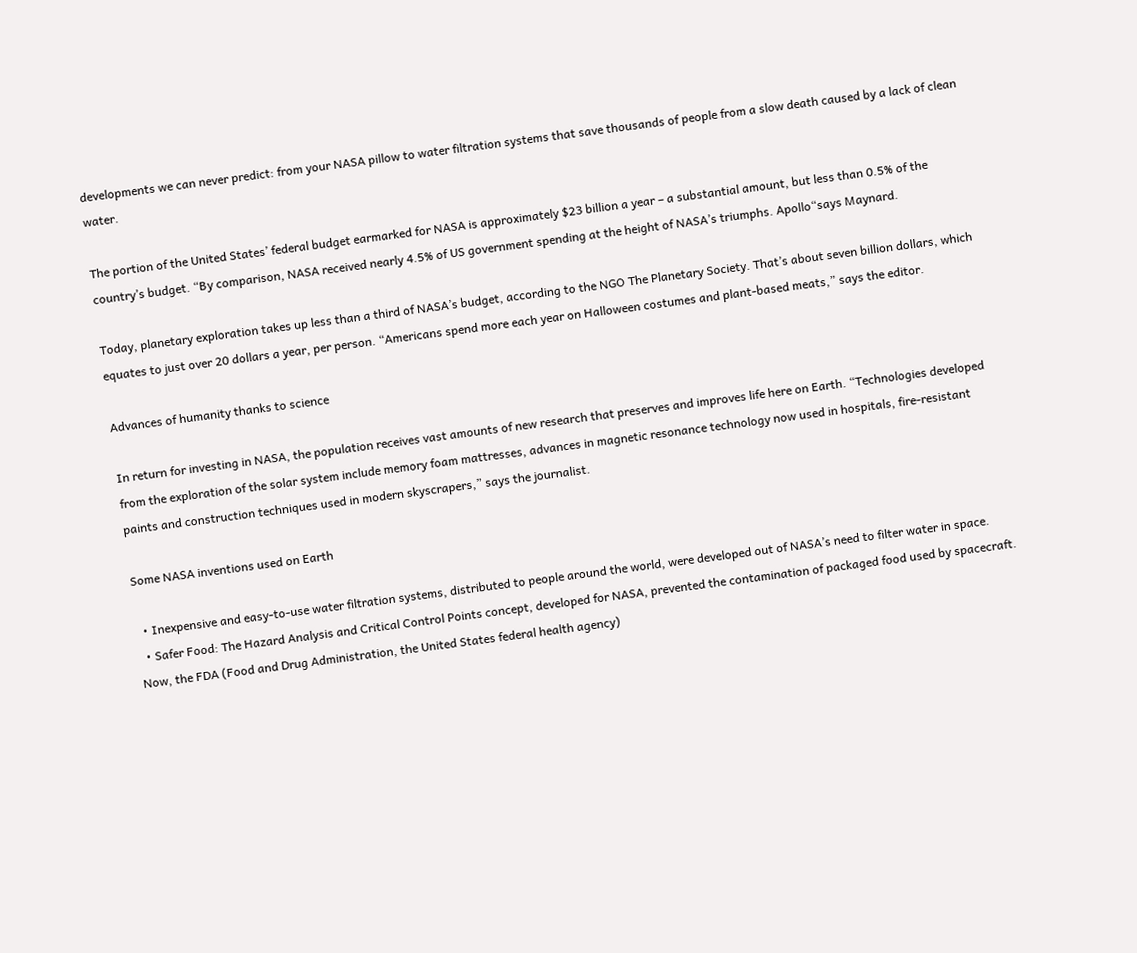developments we can never predict: from your NASA pillow to water filtration systems that save thousands of people from a slow death caused by a lack of clean water.

The portion of the United States’ federal budget earmarked for NASA is approximately $23 billion a year – a substantial amount, but less than 0.5% of the country’s budget. “By comparison, NASA received nearly 4.5% of US government spending at the height of NASA’s triumphs. Apollo“says Maynard.

Today, planetary exploration takes up less than a third of NASA’s budget, according to the NGO The Planetary Society. That’s about seven billion dollars, which equates to just over 20 dollars a year, per person. “Americans spend more each year on Halloween costumes and plant-based meats,” says the editor.

Advances of humanity thanks to science

In return for investing in NASA, the population receives vast amounts of new research that preserves and improves life here on Earth. “Technologies developed from the exploration of the solar system include memory foam mattresses, advances in magnetic resonance technology now used in hospitals, fire-resistant paints and construction techniques used in modern skyscrapers,” says the journalist.

Some NASA inventions used on Earth

  • Inexpensive and easy-to-use water filtration systems, distributed to people around the world, were developed out of NASA’s need to filter water in space.
  • Safer Food: The Hazard Analysis and Critical Control Points concept, developed for NASA, prevented the contamination of packaged food used by spacecraft. Now, the FDA (Food and Drug Administration, the United States federal health agency)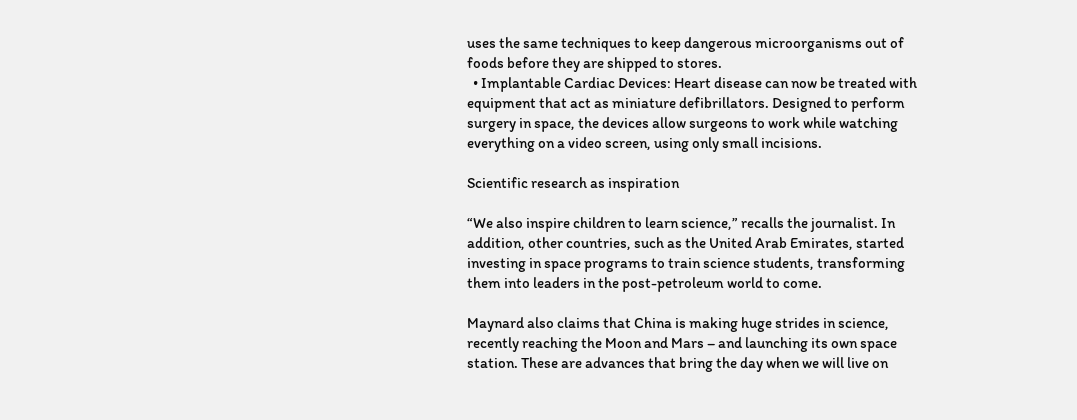uses the same techniques to keep dangerous microorganisms out of foods before they are shipped to stores.
  • Implantable Cardiac Devices: Heart disease can now be treated with equipment that act as miniature defibrillators. Designed to perform surgery in space, the devices allow surgeons to work while watching everything on a video screen, using only small incisions.

Scientific research as inspiration

“We also inspire children to learn science,” recalls the journalist. In addition, other countries, such as the United Arab Emirates, started investing in space programs to train science students, transforming them into leaders in the post-petroleum world to come.

Maynard also claims that China is making huge strides in science, recently reaching the Moon and Mars – and launching its own space station. These are advances that bring the day when we will live on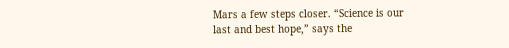Mars a few steps closer. “Science is our last and best hope,” says the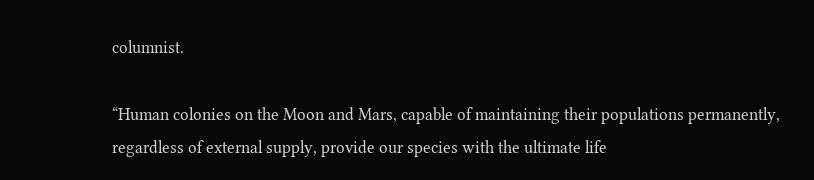columnist.

“Human colonies on the Moon and Mars, capable of maintaining their populations permanently, regardless of external supply, provide our species with the ultimate life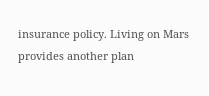insurance policy. Living on Mars provides another plan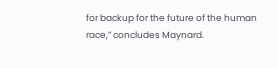for backup for the future of the human race,” concludes Maynard.